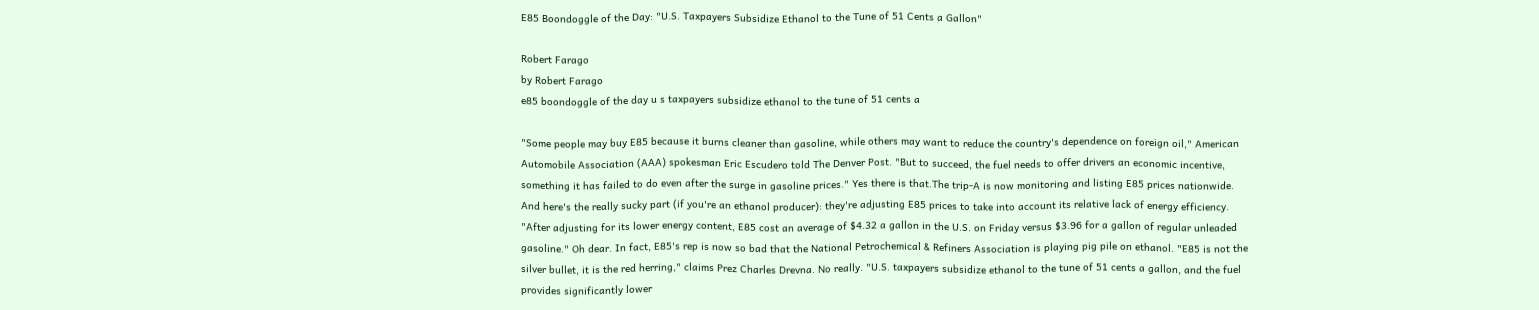E85 Boondoggle of the Day: "U.S. Taxpayers Subsidize Ethanol to the Tune of 51 Cents a Gallon"

Robert Farago
by Robert Farago
e85 boondoggle of the day u s taxpayers subsidize ethanol to the tune of 51 cents a

"Some people may buy E85 because it burns cleaner than gasoline, while others may want to reduce the country's dependence on foreign oil," American Automobile Association (AAA) spokesman Eric Escudero told The Denver Post. "But to succeed, the fuel needs to offer drivers an economic incentive, something it has failed to do even after the surge in gasoline prices." Yes there is that.The trip-A is now monitoring and listing E85 prices nationwide. And here's the really sucky part (if you're an ethanol producer): they're adjusting E85 prices to take into account its relative lack of energy efficiency. "After adjusting for its lower energy content, E85 cost an average of $4.32 a gallon in the U.S. on Friday versus $3.96 for a gallon of regular unleaded gasoline." Oh dear. In fact, E85's rep is now so bad that the National Petrochemical & Refiners Association is playing pig pile on ethanol. "E85 is not the silver bullet, it is the red herring," claims Prez Charles Drevna. No really. "U.S. taxpayers subsidize ethanol to the tune of 51 cents a gallon, and the fuel provides significantly lower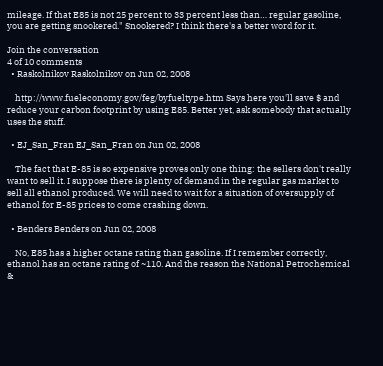mileage. If that E85 is not 25 percent to 33 percent less than… regular gasoline, you are getting snookered." Snookered? I think there's a better word for it.

Join the conversation
4 of 10 comments
  • Raskolnikov Raskolnikov on Jun 02, 2008

    http://www.fueleconomy.gov/feg/byfueltype.htm Says here you'll save $ and reduce your carbon footprint by using E85. Better yet, ask somebody that actually uses the stuff.

  • EJ_San_Fran EJ_San_Fran on Jun 02, 2008

    The fact that E-85 is so expensive proves only one thing: the sellers don't really want to sell it. I suppose there is plenty of demand in the regular gas market to sell all ethanol produced. We will need to wait for a situation of oversupply of ethanol for E-85 prices to come crashing down.

  • Benders Benders on Jun 02, 2008

    No, E85 has a higher octane rating than gasoline. If I remember correctly, ethanol has an octane rating of ~110. And the reason the National Petrochemical &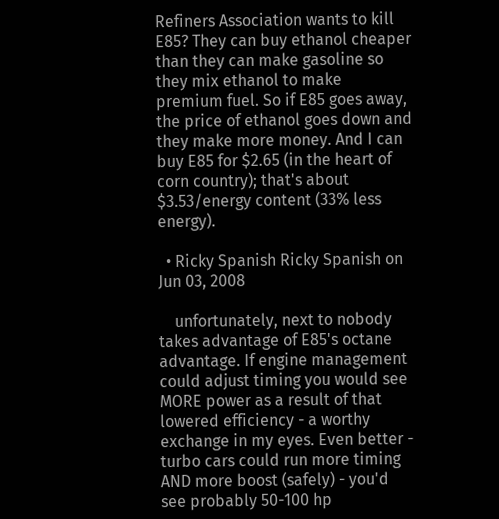Refiners Association wants to kill E85? They can buy ethanol cheaper than they can make gasoline so they mix ethanol to make premium fuel. So if E85 goes away, the price of ethanol goes down and they make more money. And I can buy E85 for $2.65 (in the heart of corn country); that's about $3.53/energy content (33% less energy).

  • Ricky Spanish Ricky Spanish on Jun 03, 2008

    unfortunately, next to nobody takes advantage of E85's octane advantage. If engine management could adjust timing you would see MORE power as a result of that lowered efficiency - a worthy exchange in my eyes. Even better - turbo cars could run more timing AND more boost (safely) - you'd see probably 50-100 hp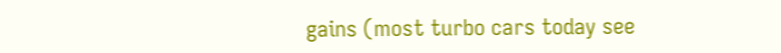gains (most turbo cars today see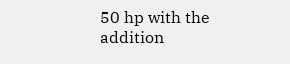50 hp with the addition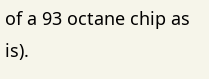of a 93 octane chip as is).